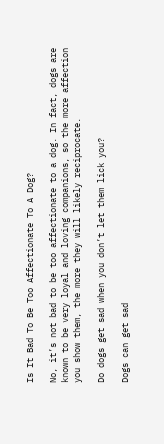Is It Bad To Be Too Affectionate To A Dog?

No, it’s not bad to be too affectionate to a dog. In fact, dogs are known to be very loyal and loving companions, so the more affection you show them, the more they will likely reciprocate.

Do dogs get sad when you don’t let them lick you?

Dogs can get sad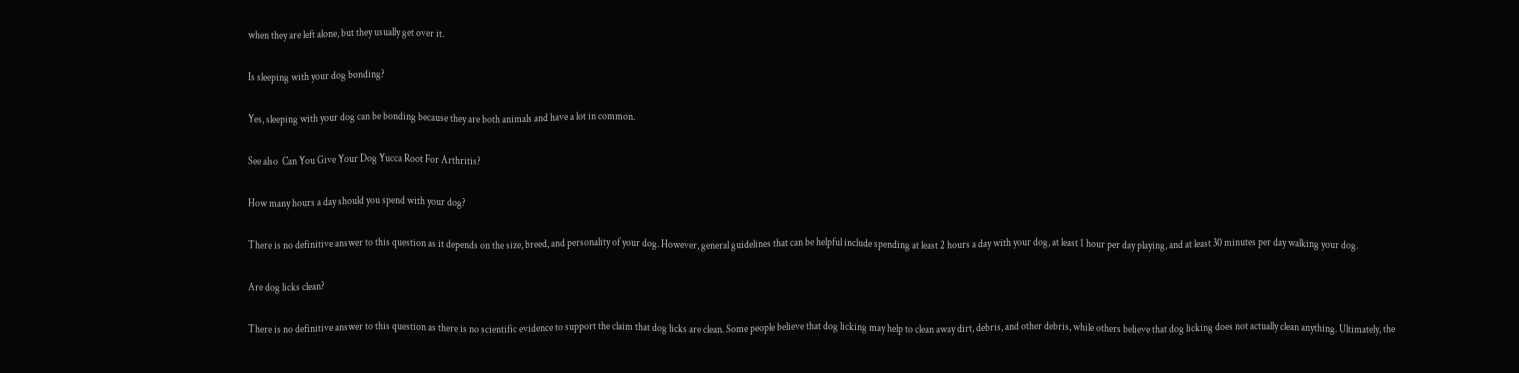when they are left alone, but they usually get over it.

Is sleeping with your dog bonding?

Yes, sleeping with your dog can be bonding because they are both animals and have a lot in common.

See also  Can You Give Your Dog Yucca Root For Arthritis?

How many hours a day should you spend with your dog?

There is no definitive answer to this question as it depends on the size, breed, and personality of your dog. However, general guidelines that can be helpful include spending at least 2 hours a day with your dog, at least 1 hour per day playing, and at least 30 minutes per day walking your dog.

Are dog licks clean?

There is no definitive answer to this question as there is no scientific evidence to support the claim that dog licks are clean. Some people believe that dog licking may help to clean away dirt, debris, and other debris, while others believe that dog licking does not actually clean anything. Ultimately, the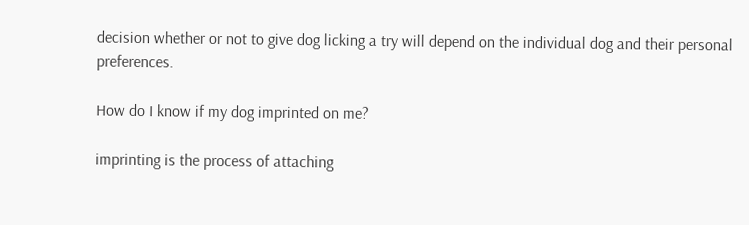decision whether or not to give dog licking a try will depend on the individual dog and their personal preferences.

How do I know if my dog imprinted on me?

imprinting is the process of attaching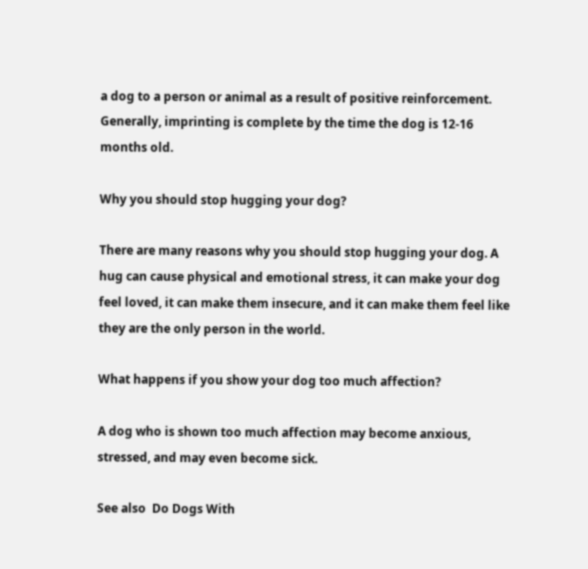a dog to a person or animal as a result of positive reinforcement. Generally, imprinting is complete by the time the dog is 12-16 months old.

Why you should stop hugging your dog?

There are many reasons why you should stop hugging your dog. A hug can cause physical and emotional stress, it can make your dog feel loved, it can make them insecure, and it can make them feel like they are the only person in the world.

What happens if you show your dog too much affection?

A dog who is shown too much affection may become anxious, stressed, and may even become sick.

See also  Do Dogs With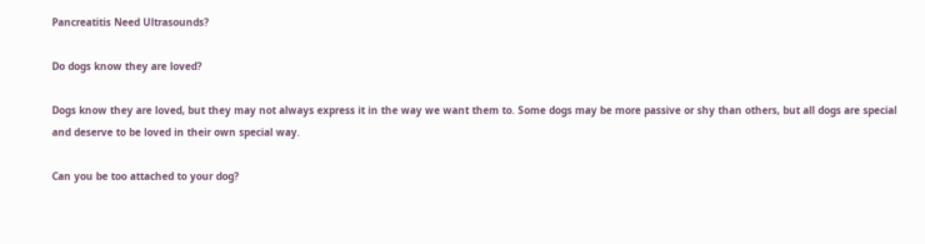Pancreatitis Need Ultrasounds?

Do dogs know they are loved?

Dogs know they are loved, but they may not always express it in the way we want them to. Some dogs may be more passive or shy than others, but all dogs are special and deserve to be loved in their own special way.

Can you be too attached to your dog?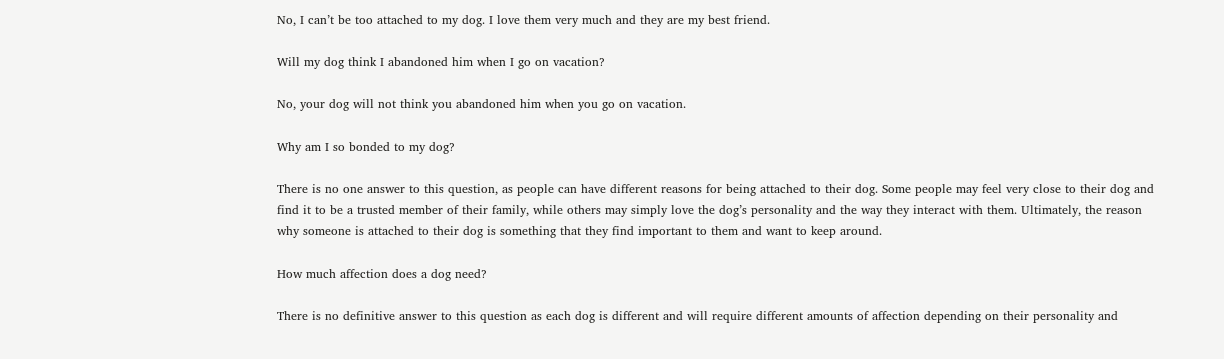No, I can’t be too attached to my dog. I love them very much and they are my best friend.

Will my dog think I abandoned him when I go on vacation?

No, your dog will not think you abandoned him when you go on vacation.

Why am I so bonded to my dog?

There is no one answer to this question, as people can have different reasons for being attached to their dog. Some people may feel very close to their dog and find it to be a trusted member of their family, while others may simply love the dog’s personality and the way they interact with them. Ultimately, the reason why someone is attached to their dog is something that they find important to them and want to keep around.

How much affection does a dog need?

There is no definitive answer to this question as each dog is different and will require different amounts of affection depending on their personality and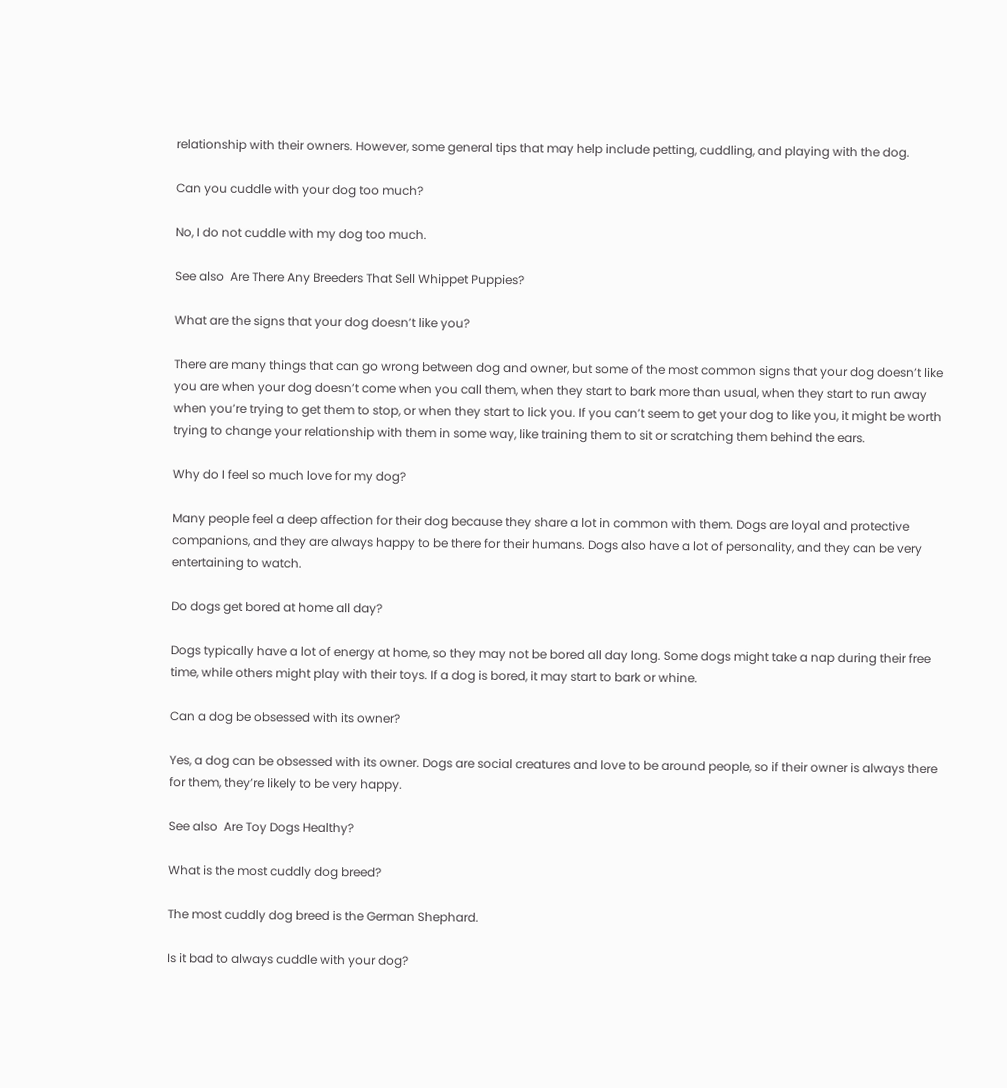relationship with their owners. However, some general tips that may help include petting, cuddling, and playing with the dog.

Can you cuddle with your dog too much?

No, I do not cuddle with my dog too much.

See also  Are There Any Breeders That Sell Whippet Puppies?

What are the signs that your dog doesn’t like you?

There are many things that can go wrong between dog and owner, but some of the most common signs that your dog doesn’t like you are when your dog doesn’t come when you call them, when they start to bark more than usual, when they start to run away when you’re trying to get them to stop, or when they start to lick you. If you can’t seem to get your dog to like you, it might be worth trying to change your relationship with them in some way, like training them to sit or scratching them behind the ears.

Why do I feel so much love for my dog?

Many people feel a deep affection for their dog because they share a lot in common with them. Dogs are loyal and protective companions, and they are always happy to be there for their humans. Dogs also have a lot of personality, and they can be very entertaining to watch.

Do dogs get bored at home all day?

Dogs typically have a lot of energy at home, so they may not be bored all day long. Some dogs might take a nap during their free time, while others might play with their toys. If a dog is bored, it may start to bark or whine.

Can a dog be obsessed with its owner?

Yes, a dog can be obsessed with its owner. Dogs are social creatures and love to be around people, so if their owner is always there for them, they’re likely to be very happy.

See also  Are Toy Dogs Healthy?

What is the most cuddly dog breed?

The most cuddly dog breed is the German Shephard.

Is it bad to always cuddle with your dog?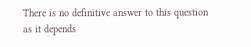There is no definitive answer to this question as it depends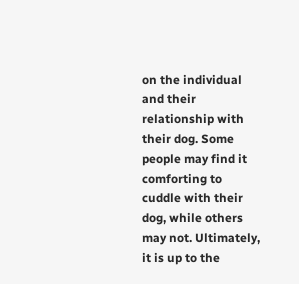on the individual and their relationship with their dog. Some people may find it comforting to cuddle with their dog, while others may not. Ultimately, it is up to the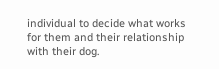individual to decide what works for them and their relationship with their dog.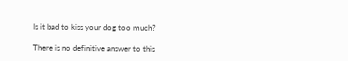Is it bad to kiss your dog too much?

There is no definitive answer to this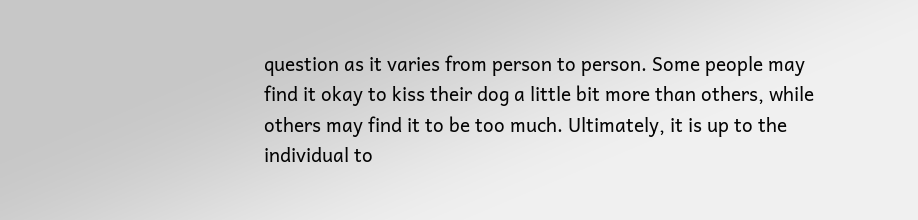question as it varies from person to person. Some people may find it okay to kiss their dog a little bit more than others, while others may find it to be too much. Ultimately, it is up to the individual to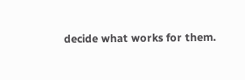decide what works for them.